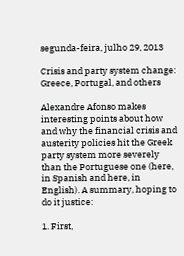segunda-feira, julho 29, 2013

Crisis and party system change: Greece, Portugal, and others

Alexandre Afonso makes interesting points about how and why the financial crisis and austerity policies hit the Greek party system more severely than the Portuguese one (here, in Spanish and here, in English). A summary, hoping to do it justice:

1. First,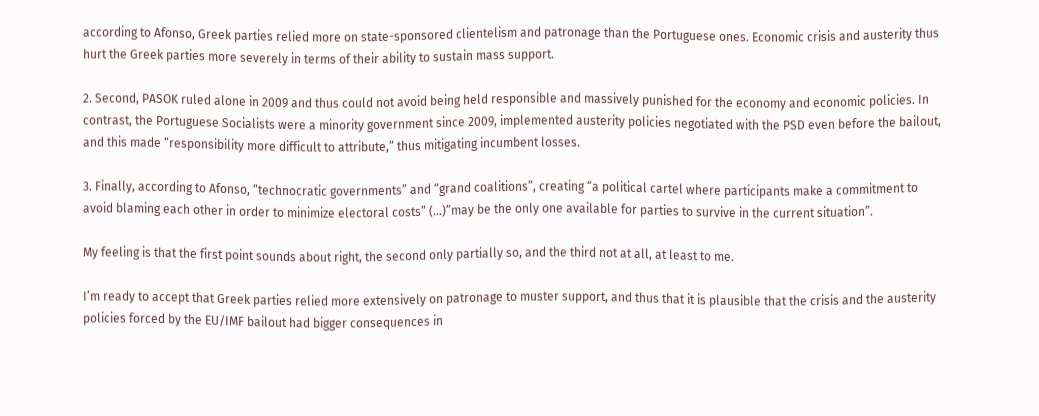according to Afonso, Greek parties relied more on state-sponsored clientelism and patronage than the Portuguese ones. Economic crisis and austerity thus hurt the Greek parties more severely in terms of their ability to sustain mass support.

2. Second, PASOK ruled alone in 2009 and thus could not avoid being held responsible and massively punished for the economy and economic policies. In contrast, the Portuguese Socialists were a minority government since 2009, implemented austerity policies negotiated with the PSD even before the bailout, and this made “responsibility more difficult to attribute,” thus mitigating incumbent losses.

3. Finally, according to Afonso, “technocratic governments” and “grand coalitions”, creating “a political cartel where participants make a commitment to avoid blaming each other in order to minimize electoral costs” (…)”may be the only one available for parties to survive in the current situation”.

My feeling is that the first point sounds about right, the second only partially so, and the third not at all, at least to me.

I’m ready to accept that Greek parties relied more extensively on patronage to muster support, and thus that it is plausible that the crisis and the austerity policies forced by the EU/IMF bailout had bigger consequences in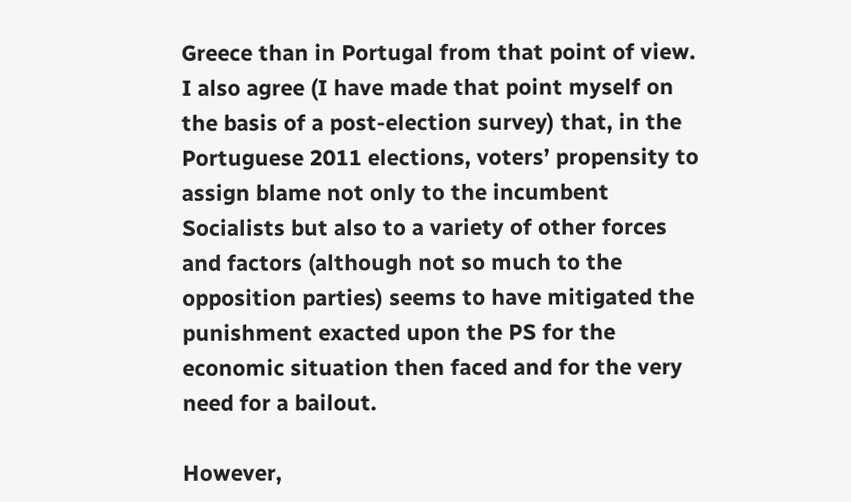Greece than in Portugal from that point of view. I also agree (I have made that point myself on the basis of a post-election survey) that, in the Portuguese 2011 elections, voters’ propensity to assign blame not only to the incumbent Socialists but also to a variety of other forces and factors (although not so much to the opposition parties) seems to have mitigated the punishment exacted upon the PS for the economic situation then faced and for the very need for a bailout.

However,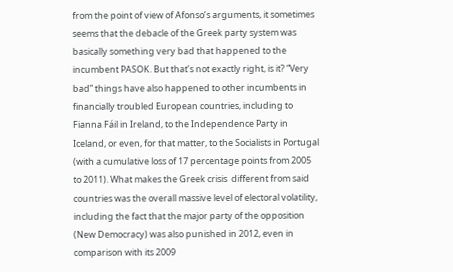from the point of view of Afonso’s arguments, it sometimes seems that the debacle of the Greek party system was basically something very bad that happened to the incumbent PASOK. But that’s not exactly right, is it? “Very bad” things have also happened to other incumbents in financially troubled European countries, including to Fianna Fáil in Ireland, to the Independence Party in Iceland, or even, for that matter, to the Socialists in Portugal (with a cumulative loss of 17 percentage points from 2005 to 2011). What makes the Greek crisis  different from said countries was the overall massive level of electoral volatility, including the fact that the major party of the opposition (New Democracy) was also punished in 2012, even in comparison with its 2009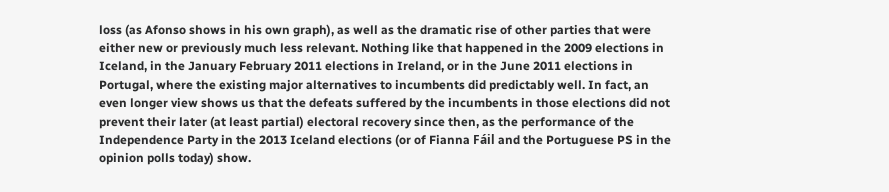loss (as Afonso shows in his own graph), as well as the dramatic rise of other parties that were either new or previously much less relevant. Nothing like that happened in the 2009 elections in Iceland, in the January February 2011 elections in Ireland, or in the June 2011 elections in Portugal, where the existing major alternatives to incumbents did predictably well. In fact, an even longer view shows us that the defeats suffered by the incumbents in those elections did not prevent their later (at least partial) electoral recovery since then, as the performance of the Independence Party in the 2013 Iceland elections (or of Fianna Fáil and the Portuguese PS in the opinion polls today) show.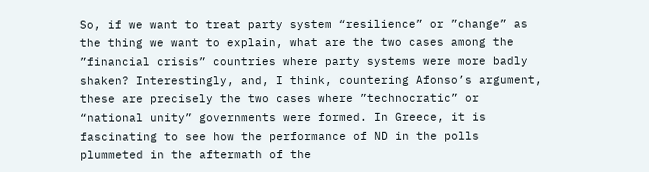So, if we want to treat party system “resilience” or ”change” as the thing we want to explain, what are the two cases among the ”financial crisis” countries where party systems were more badly shaken? Interestingly, and, I think, countering Afonso’s argument, these are precisely the two cases where ”technocratic” or “national unity” governments were formed. In Greece, it is fascinating to see how the performance of ND in the polls plummeted in the aftermath of the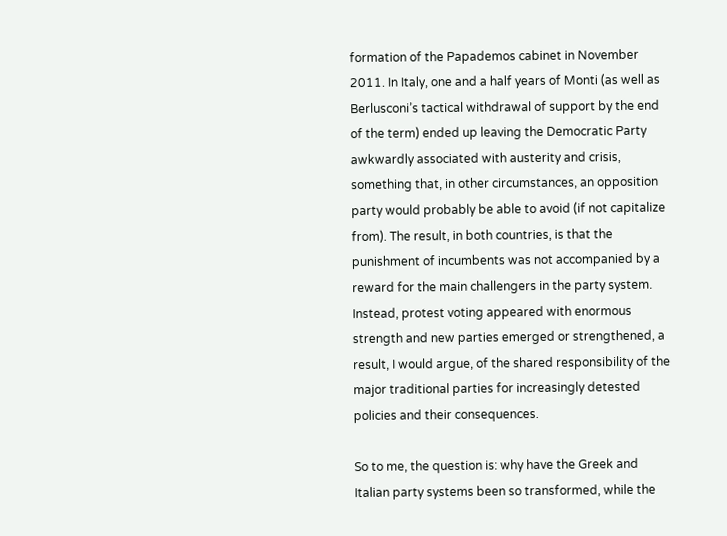formation of the Papademos cabinet in November 2011. In Italy, one and a half years of Monti (as well as Berlusconi’s tactical withdrawal of support by the end of the term) ended up leaving the Democratic Party awkwardly associated with austerity and crisis, something that, in other circumstances, an opposition party would probably be able to avoid (if not capitalize from). The result, in both countries, is that the punishment of incumbents was not accompanied by a reward for the main challengers in the party system. Instead, protest voting appeared with enormous strength and new parties emerged or strengthened, a result, I would argue, of the shared responsibility of the major traditional parties for increasingly detested policies and their consequences.

So to me, the question is: why have the Greek and Italian party systems been so transformed, while the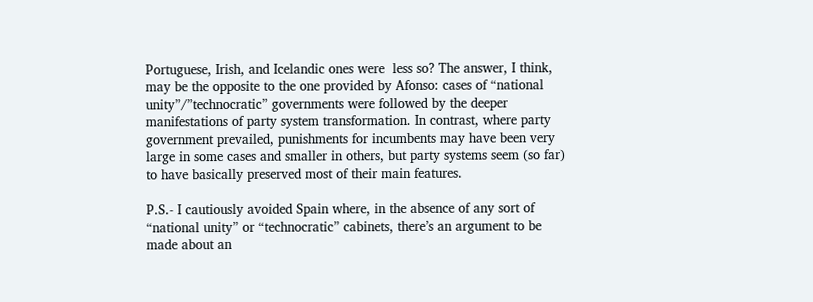Portuguese, Irish, and Icelandic ones were  less so? The answer, I think, may be the opposite to the one provided by Afonso: cases of “national unity”/”technocratic” governments were followed by the deeper manifestations of party system transformation. In contrast, where party government prevailed, punishments for incumbents may have been very large in some cases and smaller in others, but party systems seem (so far) to have basically preserved most of their main features.

P.S.- I cautiously avoided Spain where, in the absence of any sort of “national unity” or “technocratic” cabinets, there’s an argument to be made about an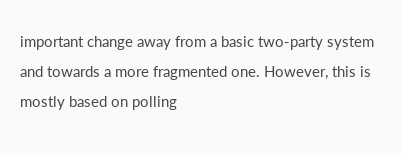important change away from a basic two-party system and towards a more fragmented one. However, this is mostly based on polling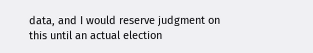data, and I would reserve judgment on this until an actual election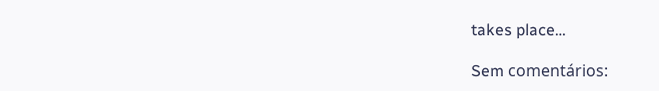takes place…

Sem comentários: